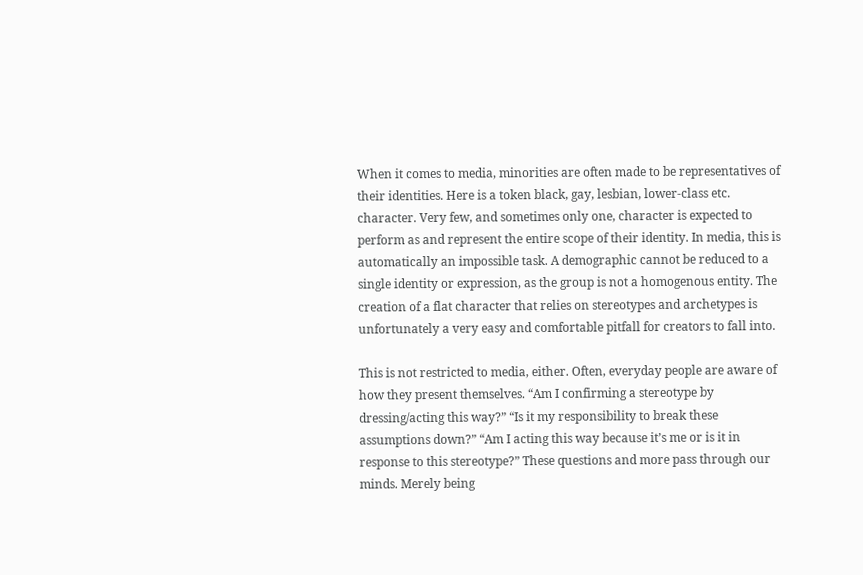When it comes to media, minorities are often made to be representatives of their identities. Here is a token black, gay, lesbian, lower-class etc. character. Very few, and sometimes only one, character is expected to perform as and represent the entire scope of their identity. In media, this is automatically an impossible task. A demographic cannot be reduced to a single identity or expression, as the group is not a homogenous entity. The creation of a flat character that relies on stereotypes and archetypes is unfortunately a very easy and comfortable pitfall for creators to fall into.

This is not restricted to media, either. Often, everyday people are aware of how they present themselves. “Am I confirming a stereotype by dressing/acting this way?” “Is it my responsibility to break these assumptions down?” “Am I acting this way because it’s me or is it in response to this stereotype?” These questions and more pass through our minds. Merely being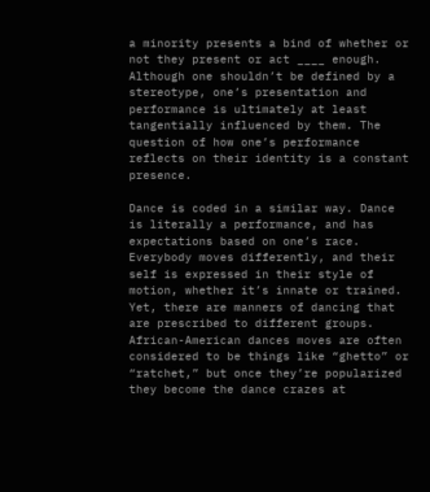a minority presents a bind of whether or not they present or act ____ enough. Although one shouldn’t be defined by a stereotype, one’s presentation and performance is ultimately at least tangentially influenced by them. The question of how one’s performance reflects on their identity is a constant presence.

Dance is coded in a similar way. Dance is literally a performance, and has expectations based on one’s race. Everybody moves differently, and their self is expressed in their style of motion, whether it’s innate or trained. Yet, there are manners of dancing that are prescribed to different groups. African-American dances moves are often considered to be things like “ghetto” or “ratchet,” but once they’re popularized they become the dance crazes at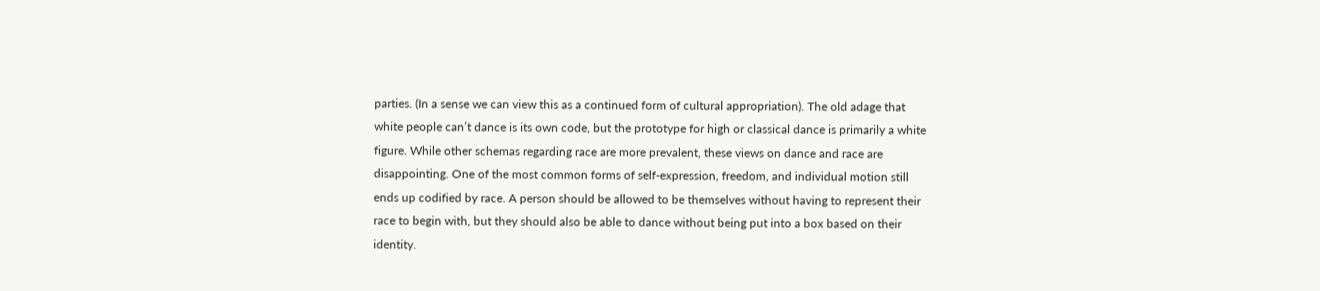parties. (In a sense we can view this as a continued form of cultural appropriation). The old adage that white people can’t dance is its own code, but the prototype for high or classical dance is primarily a white figure. While other schemas regarding race are more prevalent, these views on dance and race are disappointing. One of the most common forms of self-expression, freedom, and individual motion still ends up codified by race. A person should be allowed to be themselves without having to represent their race to begin with, but they should also be able to dance without being put into a box based on their identity.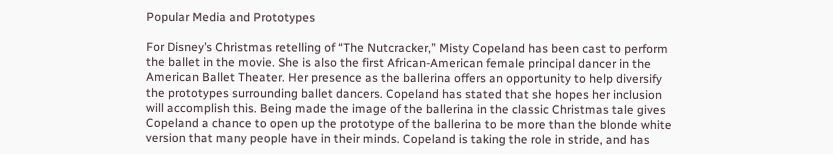Popular Media and Prototypes

For Disney’s Christmas retelling of “The Nutcracker,” Misty Copeland has been cast to perform the ballet in the movie. She is also the first African-American female principal dancer in the American Ballet Theater. Her presence as the ballerina offers an opportunity to help diversify the prototypes surrounding ballet dancers. Copeland has stated that she hopes her inclusion will accomplish this. Being made the image of the ballerina in the classic Christmas tale gives Copeland a chance to open up the prototype of the ballerina to be more than the blonde white version that many people have in their minds. Copeland is taking the role in stride, and has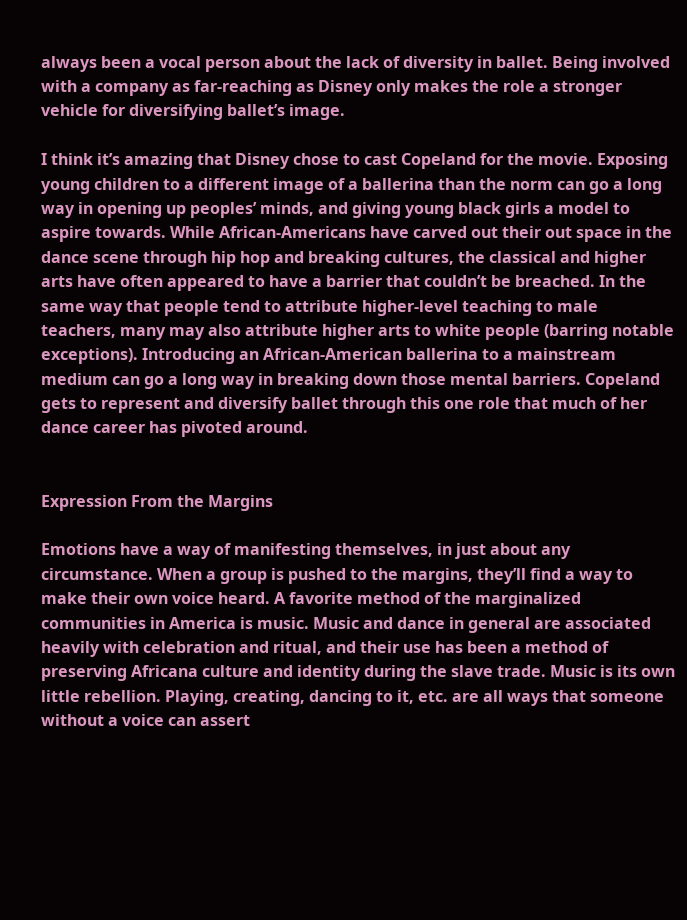always been a vocal person about the lack of diversity in ballet. Being involved with a company as far-reaching as Disney only makes the role a stronger vehicle for diversifying ballet’s image.

I think it’s amazing that Disney chose to cast Copeland for the movie. Exposing young children to a different image of a ballerina than the norm can go a long way in opening up peoples’ minds, and giving young black girls a model to aspire towards. While African-Americans have carved out their out space in the dance scene through hip hop and breaking cultures, the classical and higher arts have often appeared to have a barrier that couldn’t be breached. In the same way that people tend to attribute higher-level teaching to male teachers, many may also attribute higher arts to white people (barring notable exceptions). Introducing an African-American ballerina to a mainstream medium can go a long way in breaking down those mental barriers. Copeland gets to represent and diversify ballet through this one role that much of her dance career has pivoted around.


Expression From the Margins

Emotions have a way of manifesting themselves, in just about any circumstance. When a group is pushed to the margins, they’ll find a way to make their own voice heard. A favorite method of the marginalized communities in America is music. Music and dance in general are associated heavily with celebration and ritual, and their use has been a method of preserving Africana culture and identity during the slave trade. Music is its own little rebellion. Playing, creating, dancing to it, etc. are all ways that someone without a voice can assert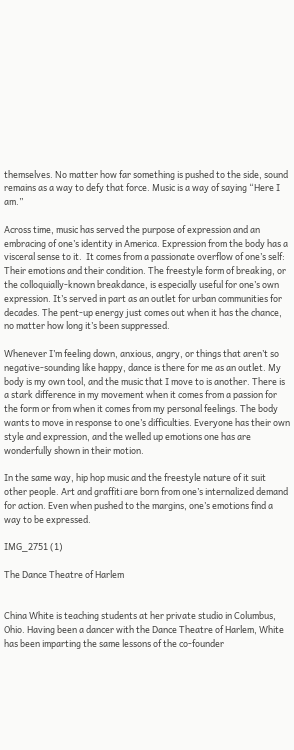themselves. No matter how far something is pushed to the side, sound remains as a way to defy that force. Music is a way of saying “Here I am.”

Across time, music has served the purpose of expression and an embracing of one’s identity in America. Expression from the body has a visceral sense to it.  It comes from a passionate overflow of one’s self: Their emotions and their condition. The freestyle form of breaking, or the colloquially-known breakdance, is especially useful for one’s own expression. It’s served in part as an outlet for urban communities for decades. The pent-up energy just comes out when it has the chance, no matter how long it’s been suppressed.

Whenever I’m feeling down, anxious, angry, or things that aren’t so negative-sounding like happy, dance is there for me as an outlet. My body is my own tool, and the music that I move to is another. There is a stark difference in my movement when it comes from a passion for the form or from when it comes from my personal feelings. The body wants to move in response to one’s difficulties. Everyone has their own style and expression, and the welled up emotions one has are wonderfully shown in their motion.

In the same way, hip hop music and the freestyle nature of it suit other people. Art and graffiti are born from one’s internalized demand for action. Even when pushed to the margins, one’s emotions find a way to be expressed.

IMG_2751 (1)

The Dance Theatre of Harlem


China White is teaching students at her private studio in Columbus, Ohio. Having been a dancer with the Dance Theatre of Harlem, White has been imparting the same lessons of the co-founder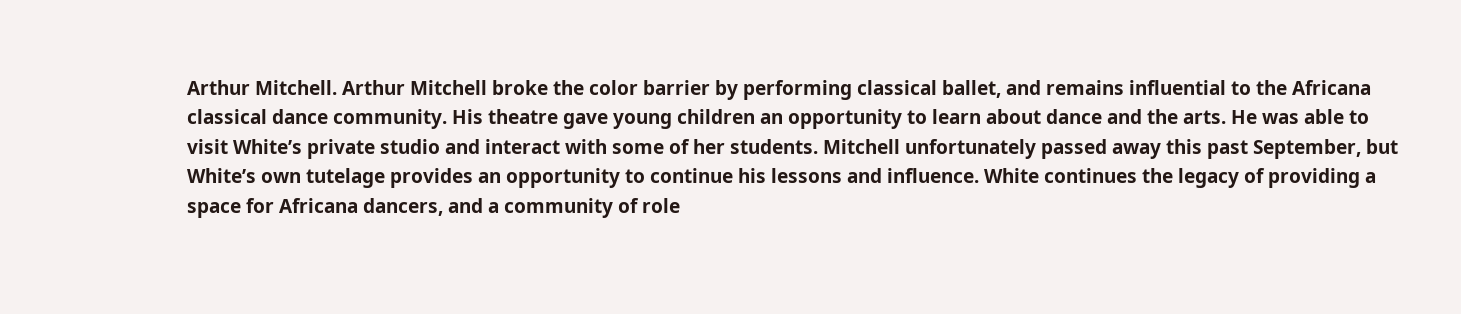Arthur Mitchell. Arthur Mitchell broke the color barrier by performing classical ballet, and remains influential to the Africana classical dance community. His theatre gave young children an opportunity to learn about dance and the arts. He was able to visit White’s private studio and interact with some of her students. Mitchell unfortunately passed away this past September, but White’s own tutelage provides an opportunity to continue his lessons and influence. White continues the legacy of providing a space for Africana dancers, and a community of role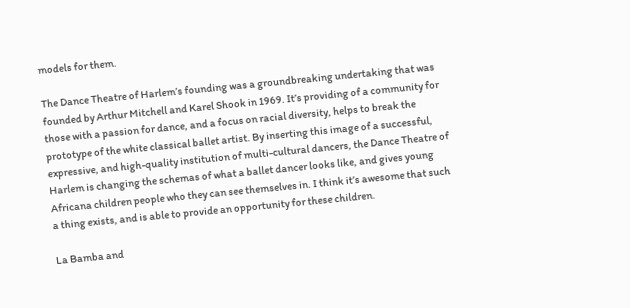models for them.

The Dance Theatre of Harlem’s founding was a groundbreaking undertaking that was founded by Arthur Mitchell and Karel Shook in 1969. It’s providing of a community for those with a passion for dance, and a focus on racial diversity, helps to break the prototype of the white classical ballet artist. By inserting this image of a successful, expressive, and high-quality institution of multi-cultural dancers, the Dance Theatre of Harlem is changing the schemas of what a ballet dancer looks like, and gives young Africana children people who they can see themselves in. I think it’s awesome that such a thing exists, and is able to provide an opportunity for these children.

La Bamba and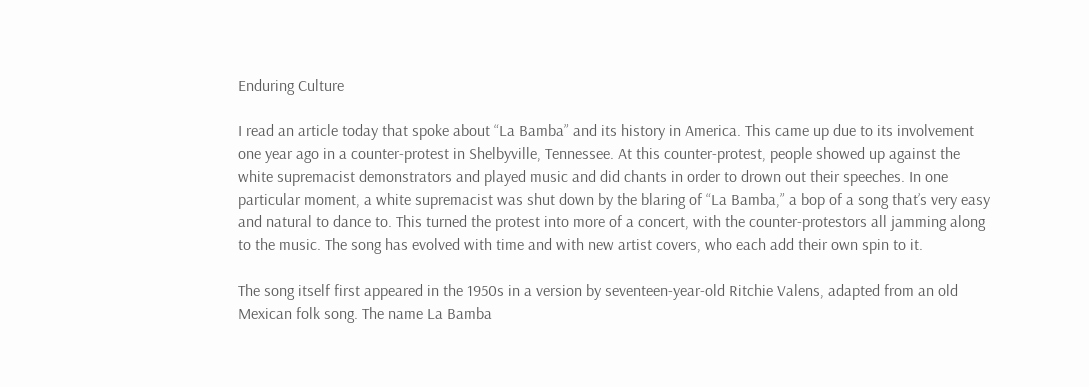Enduring Culture

I read an article today that spoke about “La Bamba” and its history in America. This came up due to its involvement one year ago in a counter-protest in Shelbyville, Tennessee. At this counter-protest, people showed up against the white supremacist demonstrators and played music and did chants in order to drown out their speeches. In one particular moment, a white supremacist was shut down by the blaring of “La Bamba,” a bop of a song that’s very easy and natural to dance to. This turned the protest into more of a concert, with the counter-protestors all jamming along to the music. The song has evolved with time and with new artist covers, who each add their own spin to it.

The song itself first appeared in the 1950s in a version by seventeen-year-old Ritchie Valens, adapted from an old Mexican folk song. The name La Bamba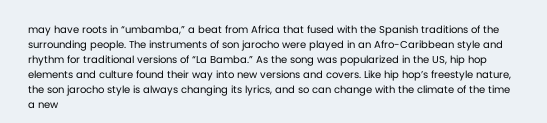may have roots in “umbamba,” a beat from Africa that fused with the Spanish traditions of the surrounding people. The instruments of son jarocho were played in an Afro-Caribbean style and rhythm for traditional versions of “La Bamba.” As the song was popularized in the US, hip hop elements and culture found their way into new versions and covers. Like hip hop’s freestyle nature, the son jarocho style is always changing its lyrics, and so can change with the climate of the time a new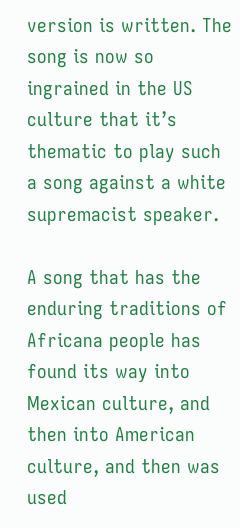version is written. The song is now so ingrained in the US culture that it’s thematic to play such a song against a white supremacist speaker.

A song that has the enduring traditions of Africana people has found its way into Mexican culture, and then into American culture, and then was used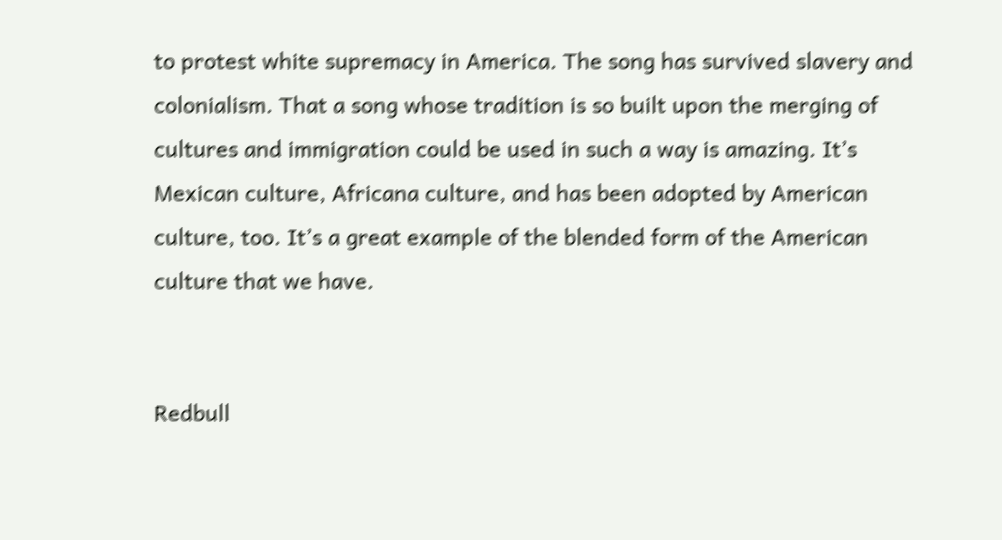to protest white supremacy in America. The song has survived slavery and colonialism. That a song whose tradition is so built upon the merging of cultures and immigration could be used in such a way is amazing. It’s Mexican culture, Africana culture, and has been adopted by American culture, too. It’s a great example of the blended form of the American culture that we have.


Redbull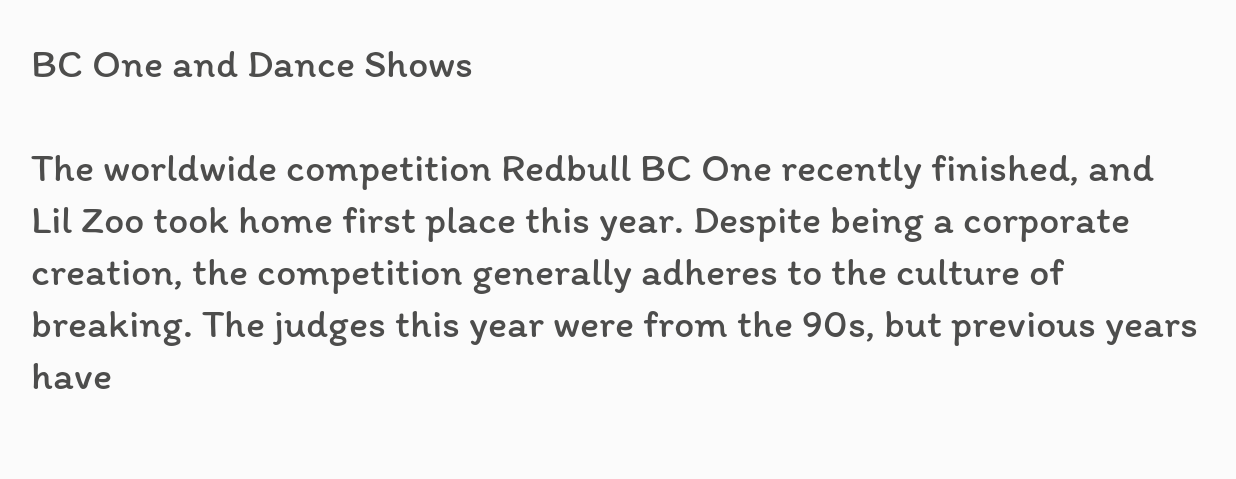BC One and Dance Shows

The worldwide competition Redbull BC One recently finished, and Lil Zoo took home first place this year. Despite being a corporate creation, the competition generally adheres to the culture of breaking. The judges this year were from the 90s, but previous years have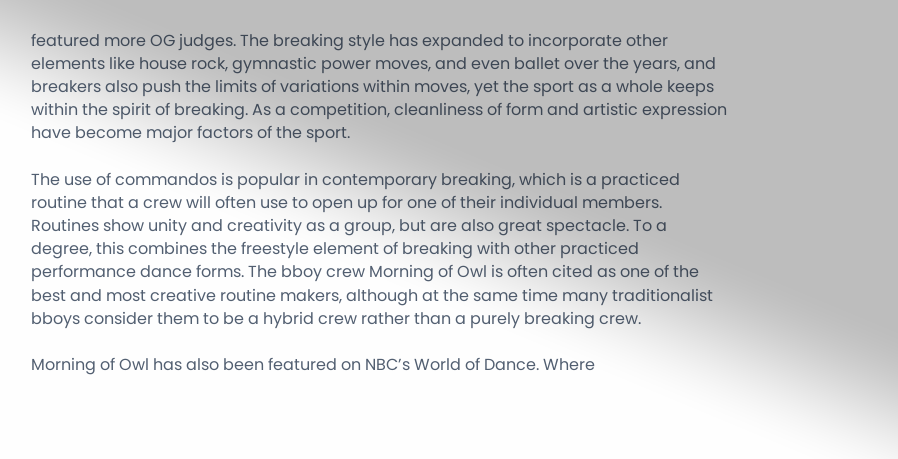featured more OG judges. The breaking style has expanded to incorporate other elements like house rock, gymnastic power moves, and even ballet over the years, and breakers also push the limits of variations within moves, yet the sport as a whole keeps within the spirit of breaking. As a competition, cleanliness of form and artistic expression have become major factors of the sport.

The use of commandos is popular in contemporary breaking, which is a practiced routine that a crew will often use to open up for one of their individual members. Routines show unity and creativity as a group, but are also great spectacle. To a degree, this combines the freestyle element of breaking with other practiced performance dance forms. The bboy crew Morning of Owl is often cited as one of the best and most creative routine makers, although at the same time many traditionalist bboys consider them to be a hybrid crew rather than a purely breaking crew.

Morning of Owl has also been featured on NBC’s World of Dance. Where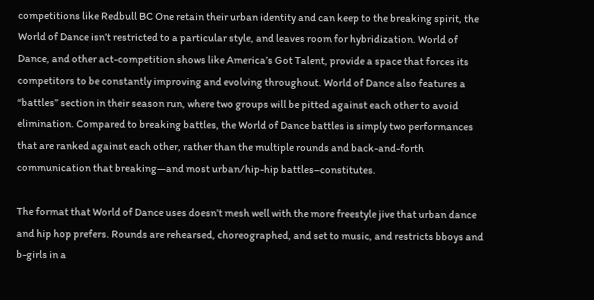competitions like Redbull BC One retain their urban identity and can keep to the breaking spirit, the World of Dance isn’t restricted to a particular style, and leaves room for hybridization. World of Dance, and other act-competition shows like America’s Got Talent, provide a space that forces its competitors to be constantly improving and evolving throughout. World of Dance also features a “battles” section in their season run, where two groups will be pitted against each other to avoid elimination. Compared to breaking battles, the World of Dance battles is simply two performances that are ranked against each other, rather than the multiple rounds and back-and-forth communication that breaking—and most urban/hip-hip battles–constitutes.

The format that World of Dance uses doesn’t mesh well with the more freestyle jive that urban dance and hip hop prefers. Rounds are rehearsed, choreographed, and set to music, and restricts bboys and b-girls in a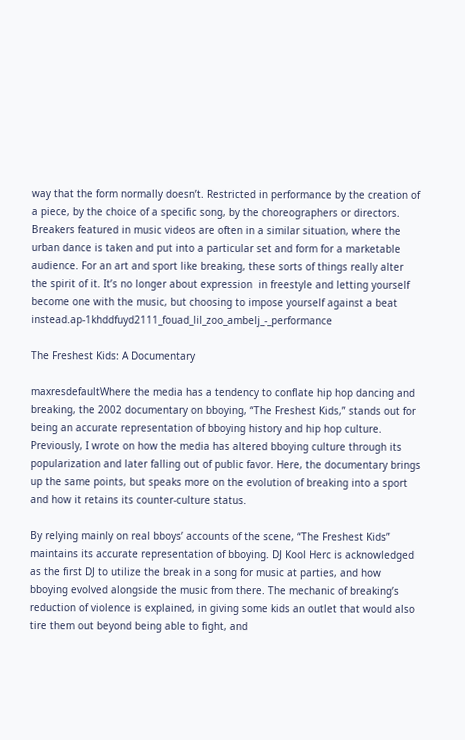way that the form normally doesn’t. Restricted in performance by the creation of a piece, by the choice of a specific song, by the choreographers or directors. Breakers featured in music videos are often in a similar situation, where the urban dance is taken and put into a particular set and form for a marketable audience. For an art and sport like breaking, these sorts of things really alter the spirit of it. It’s no longer about expression  in freestyle and letting yourself become one with the music, but choosing to impose yourself against a beat instead.ap-1khddfuyd2111_fouad_lil_zoo_ambelj_-_performance

The Freshest Kids: A Documentary

maxresdefaultWhere the media has a tendency to conflate hip hop dancing and breaking, the 2002 documentary on bboying, “The Freshest Kids,” stands out for being an accurate representation of bboying history and hip hop culture. Previously, I wrote on how the media has altered bboying culture through its popularization and later falling out of public favor. Here, the documentary brings up the same points, but speaks more on the evolution of breaking into a sport and how it retains its counter-culture status.

By relying mainly on real bboys’ accounts of the scene, “The Freshest Kids” maintains its accurate representation of bboying. DJ Kool Herc is acknowledged as the first DJ to utilize the break in a song for music at parties, and how bboying evolved alongside the music from there. The mechanic of breaking’s reduction of violence is explained, in giving some kids an outlet that would also tire them out beyond being able to fight, and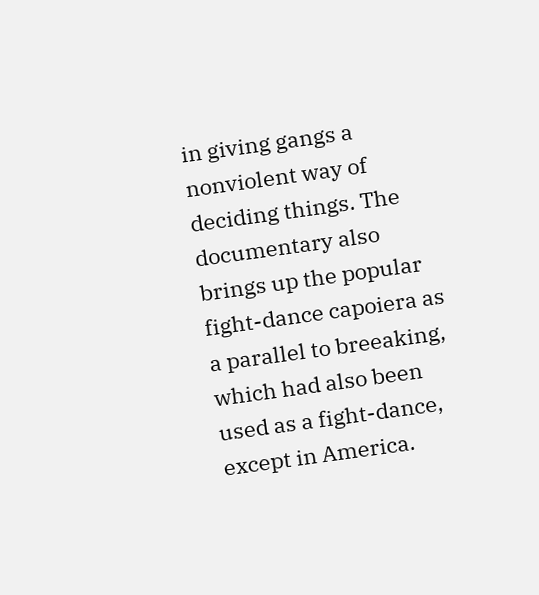in giving gangs a nonviolent way of deciding things. The documentary also brings up the popular fight-dance capoiera as a parallel to breeaking, which had also been used as a fight-dance, except in America.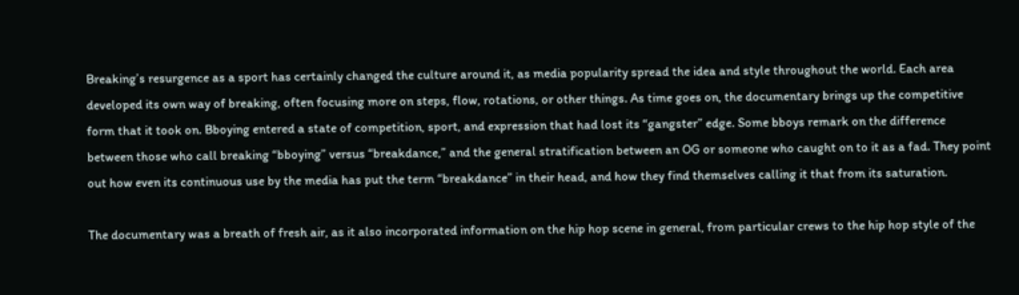Breaking’s resurgence as a sport has certainly changed the culture around it, as media popularity spread the idea and style throughout the world. Each area developed its own way of breaking, often focusing more on steps, flow, rotations, or other things. As time goes on, the documentary brings up the competitive form that it took on. Bboying entered a state of competition, sport, and expression that had lost its “gangster” edge. Some bboys remark on the difference between those who call breaking “bboying” versus “breakdance,” and the general stratification between an OG or someone who caught on to it as a fad. They point out how even its continuous use by the media has put the term “breakdance” in their head, and how they find themselves calling it that from its saturation.

The documentary was a breath of fresh air, as it also incorporated information on the hip hop scene in general, from particular crews to the hip hop style of the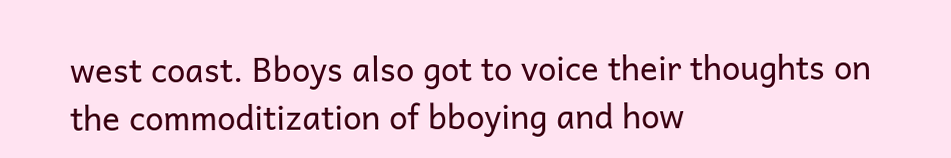west coast. Bboys also got to voice their thoughts on the commoditization of bboying and how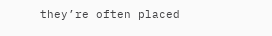they’re often placed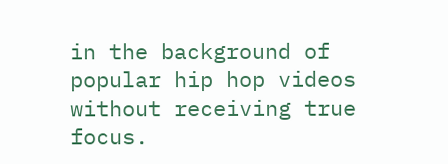in the background of popular hip hop videos without receiving true focus.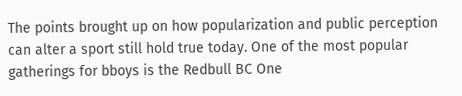The points brought up on how popularization and public perception can alter a sport still hold true today. One of the most popular gatherings for bboys is the Redbull BC One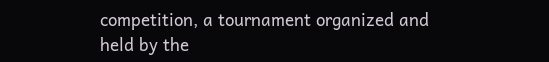competition, a tournament organized and held by the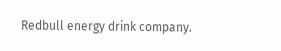Redbull energy drink company.